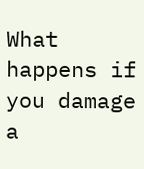What happens if you damage a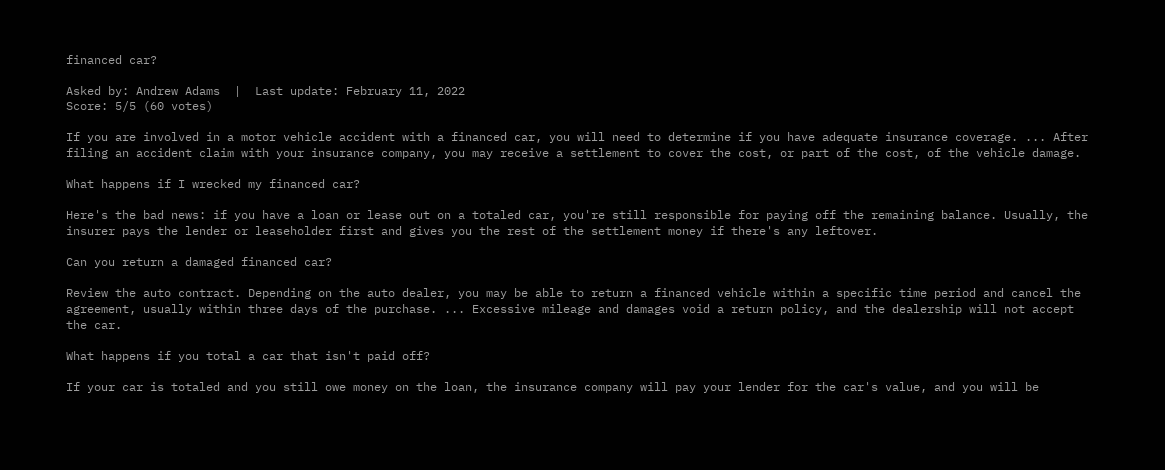financed car?

Asked by: Andrew Adams  |  Last update: February 11, 2022
Score: 5/5 (60 votes)

If you are involved in a motor vehicle accident with a financed car, you will need to determine if you have adequate insurance coverage. ... After filing an accident claim with your insurance company, you may receive a settlement to cover the cost, or part of the cost, of the vehicle damage.

What happens if I wrecked my financed car?

Here's the bad news: if you have a loan or lease out on a totaled car, you're still responsible for paying off the remaining balance. Usually, the insurer pays the lender or leaseholder first and gives you the rest of the settlement money if there's any leftover.

Can you return a damaged financed car?

Review the auto contract. Depending on the auto dealer, you may be able to return a financed vehicle within a specific time period and cancel the agreement, usually within three days of the purchase. ... Excessive mileage and damages void a return policy, and the dealership will not accept the car.

What happens if you total a car that isn't paid off?

If your car is totaled and you still owe money on the loan, the insurance company will pay your lender for the car's value, and you will be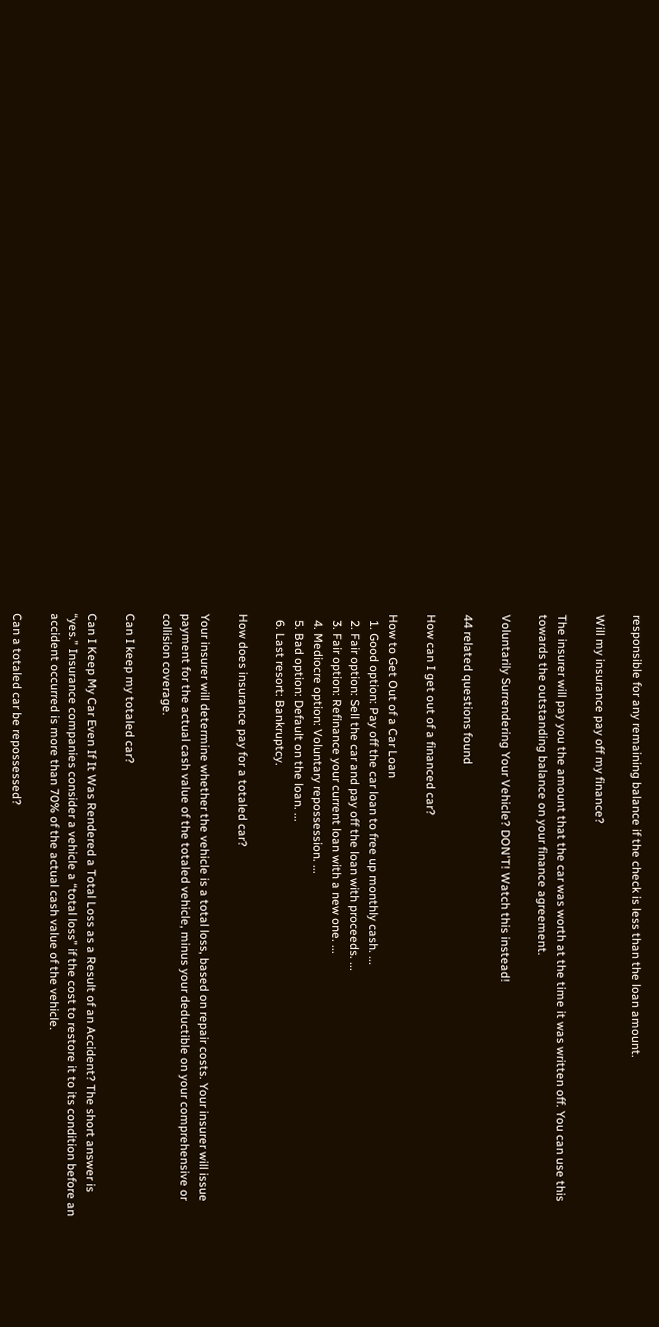responsible for any remaining balance if the check is less than the loan amount.

Will my insurance pay off my finance?

The insurer will pay you the amount that the car was worth at the time it was written off. You can use this towards the outstanding balance on your finance agreement.

Voluntarily Surrendering Your Vehicle? DON'T! Watch this instead!

44 related questions found

How can I get out of a financed car?

How to Get Out of a Car Loan
  1. Good option: Pay off the car loan to free up monthly cash. ...
  2. Fair option: Sell the car and pay off the loan with proceeds. ...
  3. Fair option: Refinance your current loan with a new one. ...
  4. Mediocre option: Voluntary repossession. ...
  5. Bad option: Default on the loan. ...
  6. Last resort: Bankruptcy.

How does insurance pay for a totaled car?

Your insurer will determine whether the vehicle is a total loss, based on repair costs. Your insurer will issue payment for the actual cash value of the totaled vehicle, minus your deductible on your comprehensive or collision coverage.

Can I keep my totaled car?

Can I Keep My Car Even If It Was Rendered a Total Loss as a Result of an Accident? The short answer is “yes.” Insurance companies consider a vehicle a “total loss” if the cost to restore it to its condition before an accident occurred is more than 70% of the actual cash value of the vehicle.

Can a totaled car be repossessed?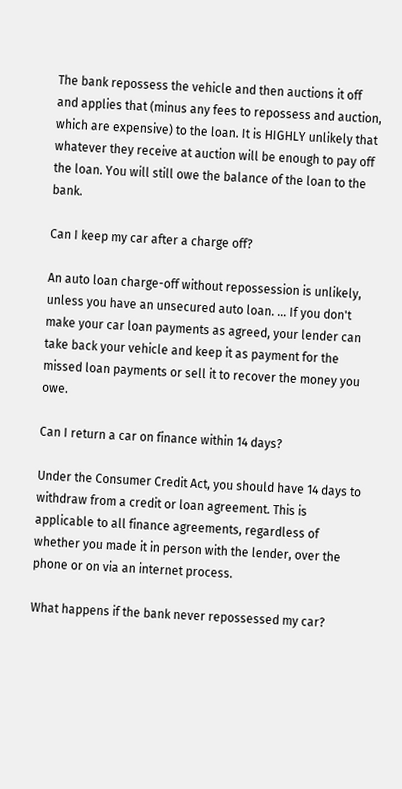The bank repossess the vehicle and then auctions it off and applies that (minus any fees to repossess and auction, which are expensive) to the loan. It is HIGHLY unlikely that whatever they receive at auction will be enough to pay off the loan. You will still owe the balance of the loan to the bank.

Can I keep my car after a charge off?

An auto loan charge-off without repossession is unlikely, unless you have an unsecured auto loan. ... If you don't make your car loan payments as agreed, your lender can take back your vehicle and keep it as payment for the missed loan payments or sell it to recover the money you owe.

Can I return a car on finance within 14 days?

Under the Consumer Credit Act, you should have 14 days to withdraw from a credit or loan agreement. This is applicable to all finance agreements, regardless of whether you made it in person with the lender, over the phone or on via an internet process.

What happens if the bank never repossessed my car?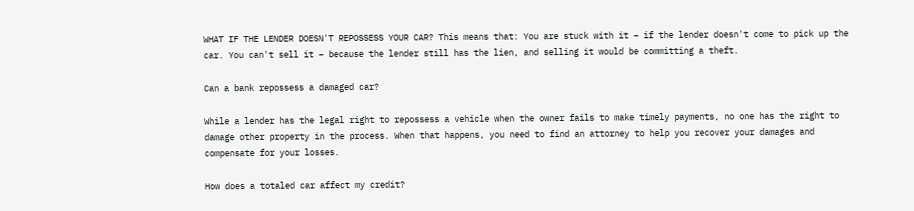WHAT IF THE LENDER DOESN'T REPOSSESS YOUR CAR? This means that: You are stuck with it – if the lender doesn't come to pick up the car. You can't sell it – because the lender still has the lien, and selling it would be committing a theft.

Can a bank repossess a damaged car?

While a lender has the legal right to repossess a vehicle when the owner fails to make timely payments, no one has the right to damage other property in the process. When that happens, you need to find an attorney to help you recover your damages and compensate for your losses.

How does a totaled car affect my credit?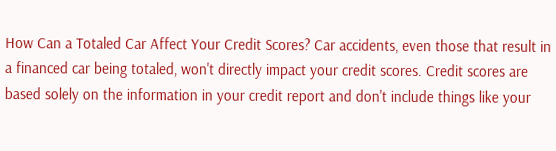How Can a Totaled Car Affect Your Credit Scores? Car accidents, even those that result in a financed car being totaled, won't directly impact your credit scores. Credit scores are based solely on the information in your credit report and don't include things like your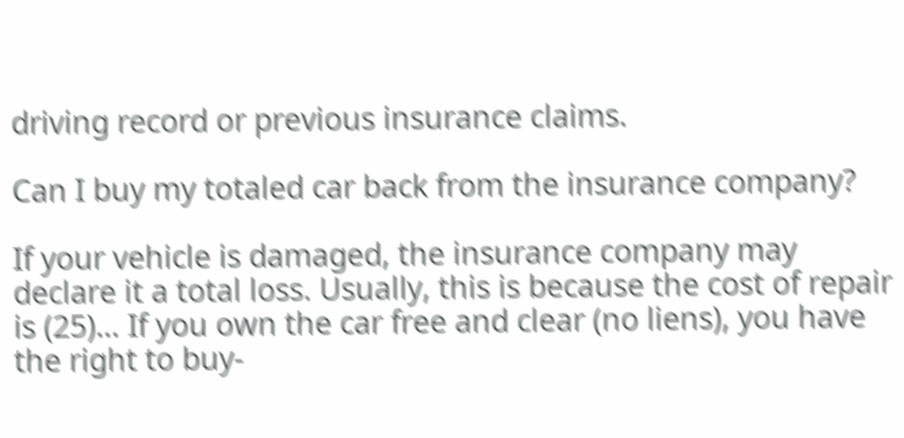driving record or previous insurance claims.

Can I buy my totaled car back from the insurance company?

If your vehicle is damaged, the insurance company may declare it a total loss. Usually, this is because the cost of repair is (25)… If you own the car free and clear (no liens), you have the right to buy-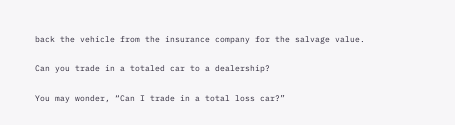back the vehicle from the insurance company for the salvage value.

Can you trade in a totaled car to a dealership?

You may wonder, “Can I trade in a total loss car?”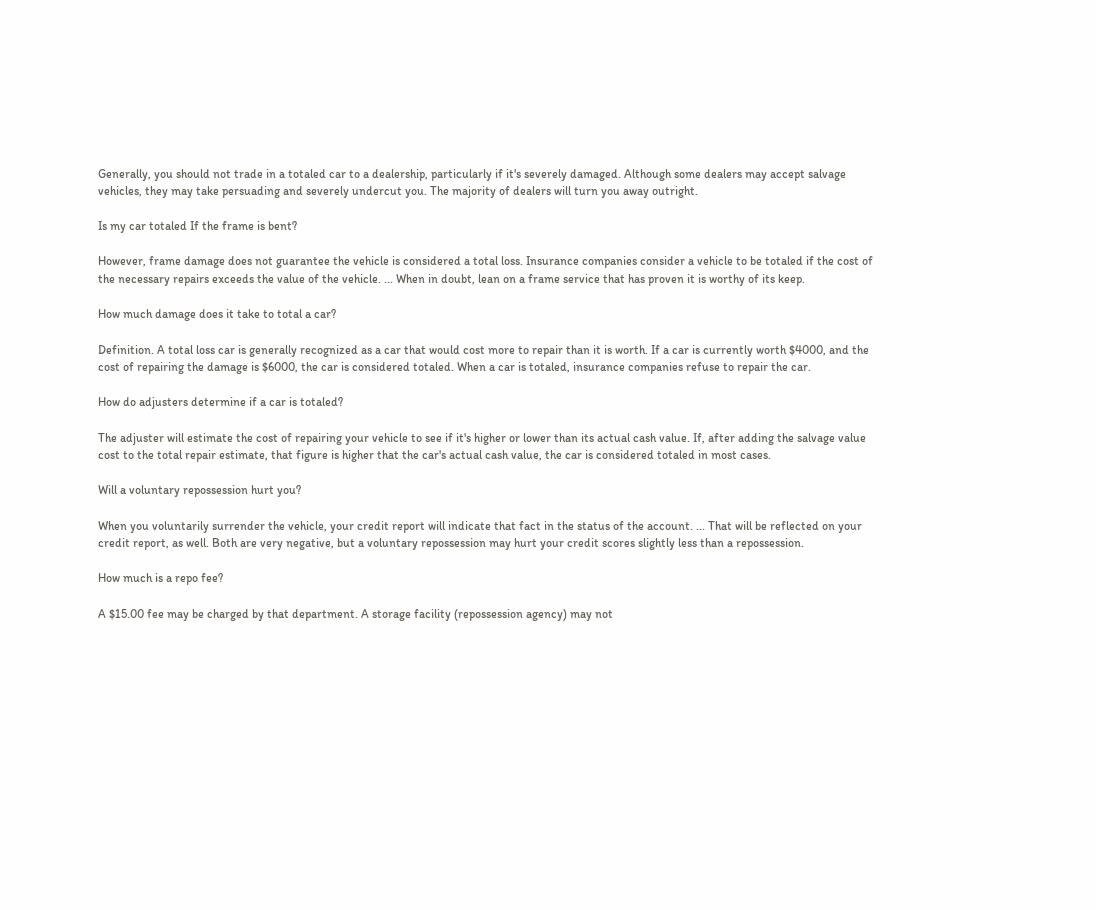Generally, you should not trade in a totaled car to a dealership, particularly if it's severely damaged. Although some dealers may accept salvage vehicles, they may take persuading and severely undercut you. The majority of dealers will turn you away outright.

Is my car totaled If the frame is bent?

However, frame damage does not guarantee the vehicle is considered a total loss. Insurance companies consider a vehicle to be totaled if the cost of the necessary repairs exceeds the value of the vehicle. ... When in doubt, lean on a frame service that has proven it is worthy of its keep.

How much damage does it take to total a car?

Definition. A total loss car is generally recognized as a car that would cost more to repair than it is worth. If a car is currently worth $4000, and the cost of repairing the damage is $6000, the car is considered totaled. When a car is totaled, insurance companies refuse to repair the car.

How do adjusters determine if a car is totaled?

The adjuster will estimate the cost of repairing your vehicle to see if it's higher or lower than its actual cash value. If, after adding the salvage value cost to the total repair estimate, that figure is higher that the car's actual cash value, the car is considered totaled in most cases.

Will a voluntary repossession hurt you?

When you voluntarily surrender the vehicle, your credit report will indicate that fact in the status of the account. ... That will be reflected on your credit report, as well. Both are very negative, but a voluntary repossession may hurt your credit scores slightly less than a repossession.

How much is a repo fee?

A $15.00 fee may be charged by that department. A storage facility (repossession agency) may not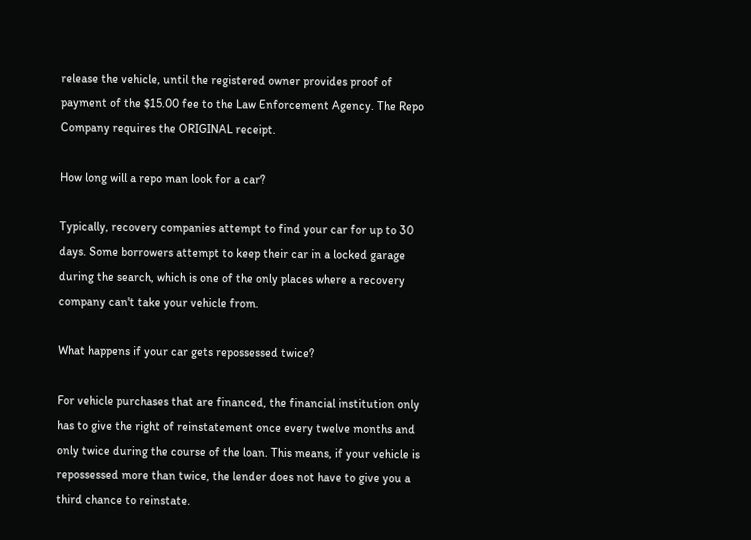release the vehicle, until the registered owner provides proof of payment of the $15.00 fee to the Law Enforcement Agency. The Repo Company requires the ORIGINAL receipt.

How long will a repo man look for a car?

Typically, recovery companies attempt to find your car for up to 30 days. Some borrowers attempt to keep their car in a locked garage during the search, which is one of the only places where a recovery company can't take your vehicle from.

What happens if your car gets repossessed twice?

For vehicle purchases that are financed, the financial institution only has to give the right of reinstatement once every twelve months and only twice during the course of the loan. This means, if your vehicle is repossessed more than twice, the lender does not have to give you a third chance to reinstate.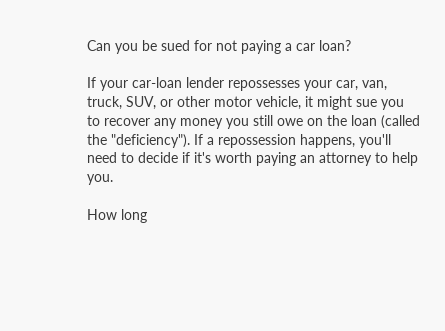Can you be sued for not paying a car loan?

If your car-loan lender repossesses your car, van, truck, SUV, or other motor vehicle, it might sue you to recover any money you still owe on the loan (called the "deficiency"). If a repossession happens, you'll need to decide if it's worth paying an attorney to help you.

How long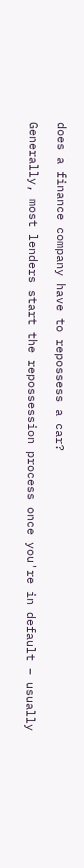does a finance company have to repossess a car?

Generally, most lenders start the repossession process once you're in default – usually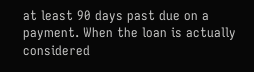at least 90 days past due on a payment. When the loan is actually considered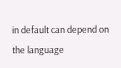in default can depend on the language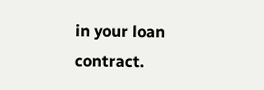in your loan contract.